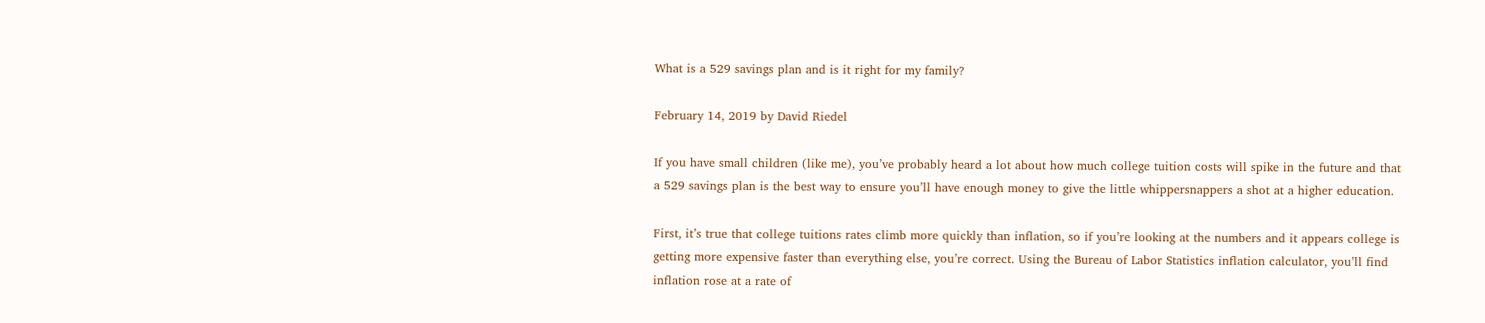What is a 529 savings plan and is it right for my family?

February 14, 2019 by David Riedel

If you have small children (like me), you’ve probably heard a lot about how much college tuition costs will spike in the future and that a 529 savings plan is the best way to ensure you’ll have enough money to give the little whippersnappers a shot at a higher education.

First, it’s true that college tuitions rates climb more quickly than inflation, so if you’re looking at the numbers and it appears college is getting more expensive faster than everything else, you’re correct. Using the Bureau of Labor Statistics inflation calculator, you’ll find inflation rose at a rate of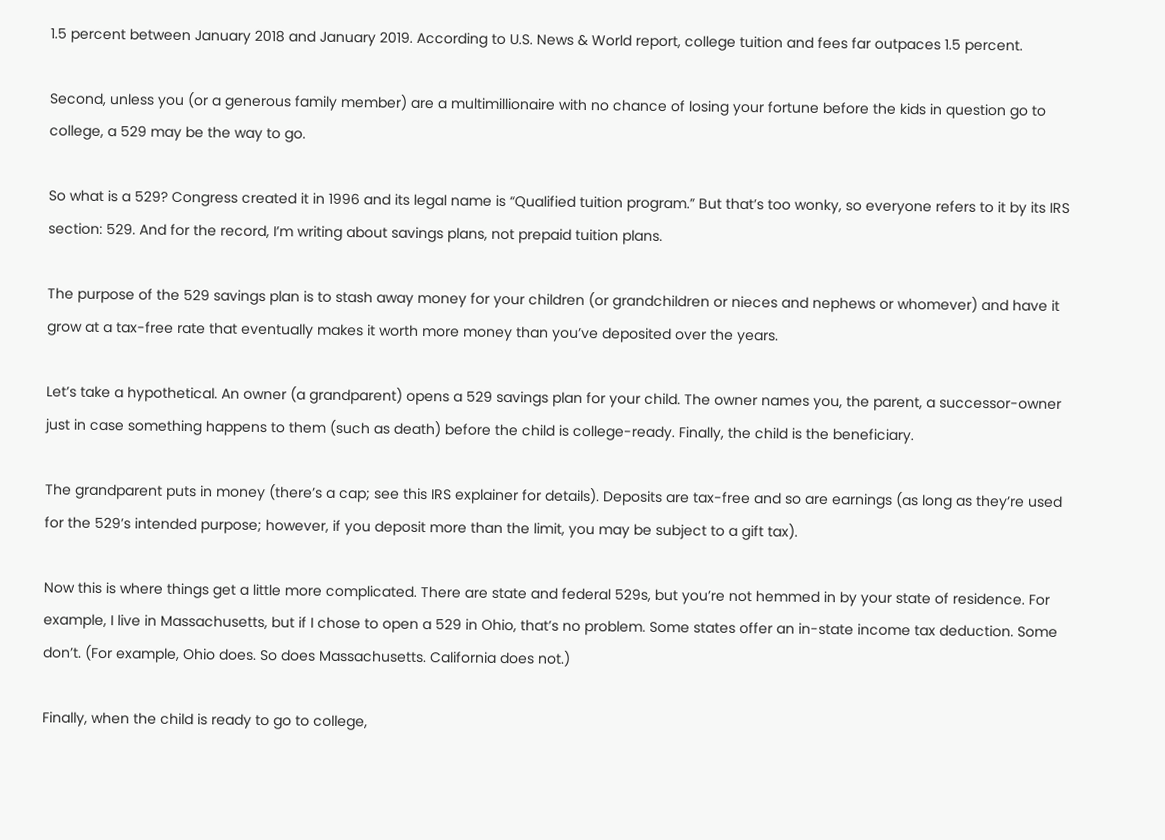1.5 percent between January 2018 and January 2019. According to U.S. News & World report, college tuition and fees far outpaces 1.5 percent.

Second, unless you (or a generous family member) are a multimillionaire with no chance of losing your fortune before the kids in question go to college, a 529 may be the way to go.

So what is a 529? Congress created it in 1996 and its legal name is “Qualified tuition program.” But that’s too wonky, so everyone refers to it by its IRS section: 529. And for the record, I’m writing about savings plans, not prepaid tuition plans.

The purpose of the 529 savings plan is to stash away money for your children (or grandchildren or nieces and nephews or whomever) and have it grow at a tax-free rate that eventually makes it worth more money than you’ve deposited over the years.

Let’s take a hypothetical. An owner (a grandparent) opens a 529 savings plan for your child. The owner names you, the parent, a successor-owner just in case something happens to them (such as death) before the child is college-ready. Finally, the child is the beneficiary.

The grandparent puts in money (there’s a cap; see this IRS explainer for details). Deposits are tax-free and so are earnings (as long as they’re used for the 529’s intended purpose; however, if you deposit more than the limit, you may be subject to a gift tax).

Now this is where things get a little more complicated. There are state and federal 529s, but you’re not hemmed in by your state of residence. For example, I live in Massachusetts, but if I chose to open a 529 in Ohio, that’s no problem. Some states offer an in-state income tax deduction. Some don’t. (For example, Ohio does. So does Massachusetts. California does not.)

Finally, when the child is ready to go to college,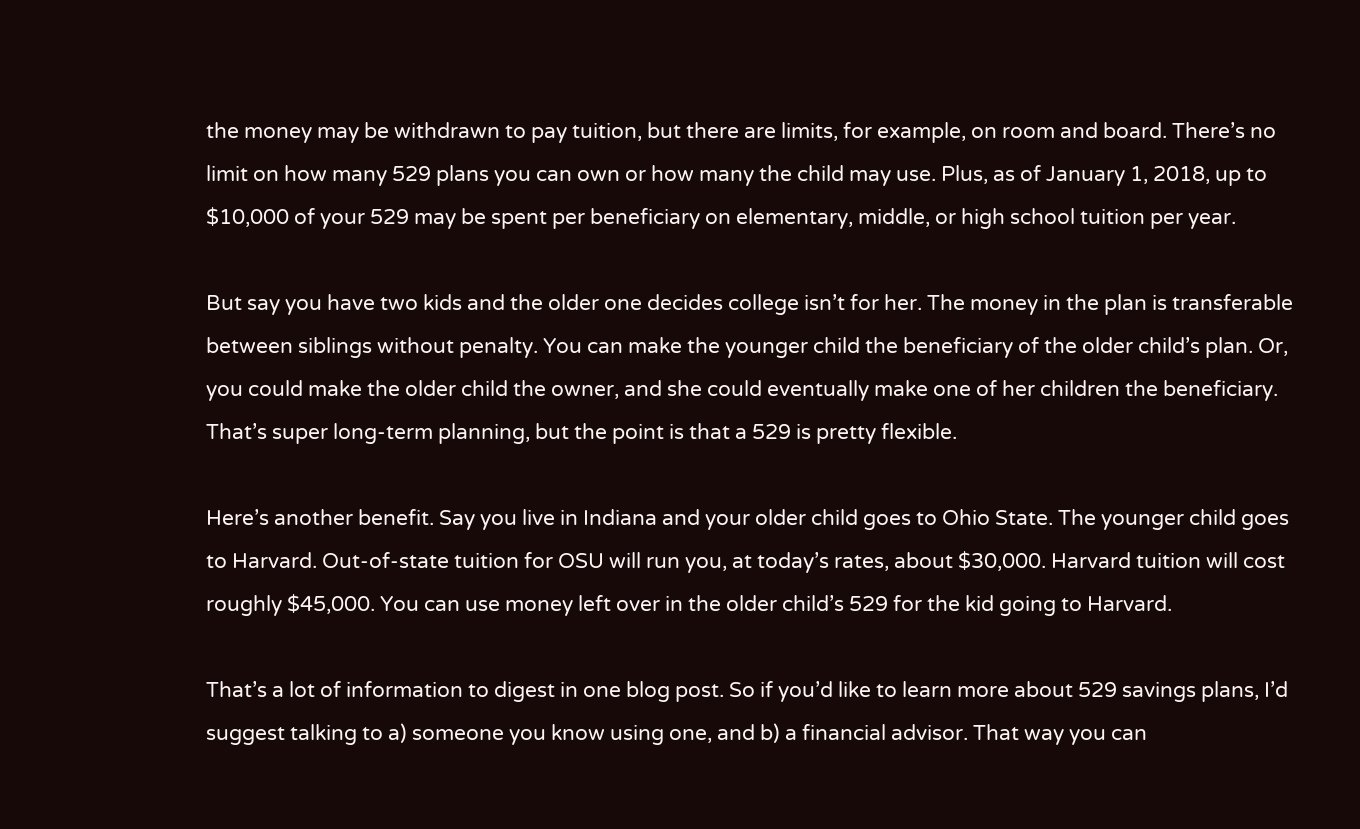the money may be withdrawn to pay tuition, but there are limits, for example, on room and board. There’s no limit on how many 529 plans you can own or how many the child may use. Plus, as of January 1, 2018, up to $10,000 of your 529 may be spent per beneficiary on elementary, middle, or high school tuition per year.

But say you have two kids and the older one decides college isn’t for her. The money in the plan is transferable between siblings without penalty. You can make the younger child the beneficiary of the older child’s plan. Or, you could make the older child the owner, and she could eventually make one of her children the beneficiary. That’s super long-term planning, but the point is that a 529 is pretty flexible.

Here’s another benefit. Say you live in Indiana and your older child goes to Ohio State. The younger child goes to Harvard. Out-of-state tuition for OSU will run you, at today’s rates, about $30,000. Harvard tuition will cost roughly $45,000. You can use money left over in the older child’s 529 for the kid going to Harvard.

That’s a lot of information to digest in one blog post. So if you’d like to learn more about 529 savings plans, I’d suggest talking to a) someone you know using one, and b) a financial advisor. That way you can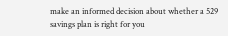make an informed decision about whether a 529 savings plan is right for you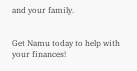and your family.


Get Namu today to help with your finances!